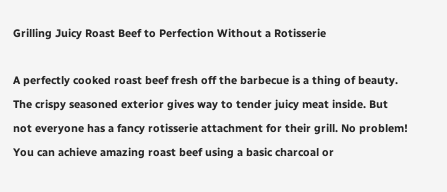Grilling Juicy Roast Beef to Perfection Without a Rotisserie

A perfectly cooked roast beef fresh off the barbecue is a thing of beauty. The crispy seasoned exterior gives way to tender juicy meat inside. But not everyone has a fancy rotisserie attachment for their grill. No problem! You can achieve amazing roast beef using a basic charcoal or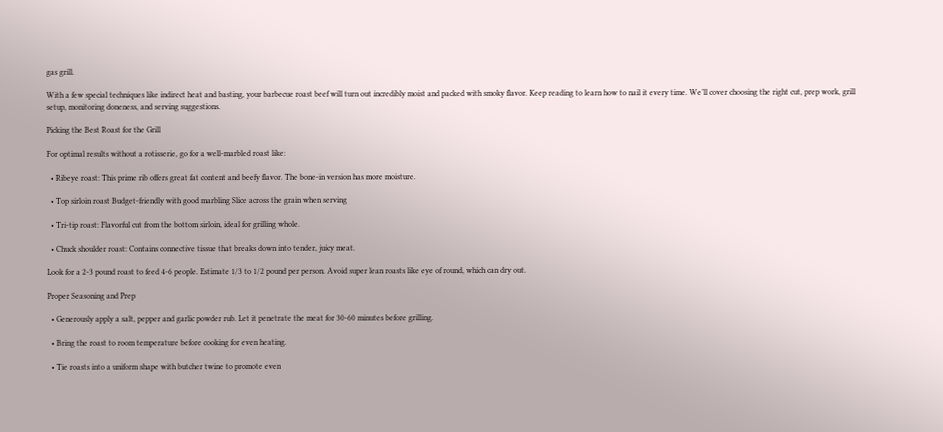gas grill.

With a few special techniques like indirect heat and basting, your barbecue roast beef will turn out incredibly moist and packed with smoky flavor. Keep reading to learn how to nail it every time. We’ll cover choosing the right cut, prep work, grill setup, monitoring doneness, and serving suggestions.

Picking the Best Roast for the Grill

For optimal results without a rotisserie, go for a well-marbled roast like:

  • Ribeye roast: This prime rib offers great fat content and beefy flavor. The bone-in version has more moisture.

  • Top sirloin roast Budget-friendly with good marbling Slice across the grain when serving

  • Tri-tip roast: Flavorful cut from the bottom sirloin, ideal for grilling whole.

  • Chuck shoulder roast: Contains connective tissue that breaks down into tender, juicy meat.

Look for a 2-3 pound roast to feed 4-6 people. Estimate 1/3 to 1/2 pound per person. Avoid super lean roasts like eye of round, which can dry out.

Proper Seasoning and Prep

  • Generously apply a salt, pepper and garlic powder rub. Let it penetrate the meat for 30-60 minutes before grilling.

  • Bring the roast to room temperature before cooking for even heating.

  • Tie roasts into a uniform shape with butcher twine to promote even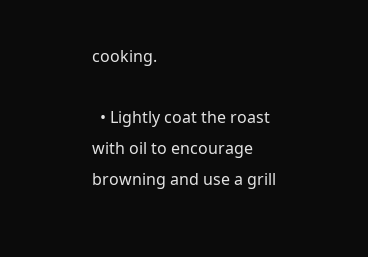cooking.

  • Lightly coat the roast with oil to encourage browning and use a grill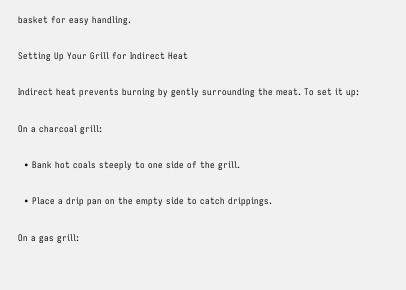basket for easy handling.

Setting Up Your Grill for Indirect Heat

Indirect heat prevents burning by gently surrounding the meat. To set it up:

On a charcoal grill:

  • Bank hot coals steeply to one side of the grill.

  • Place a drip pan on the empty side to catch drippings.

On a gas grill: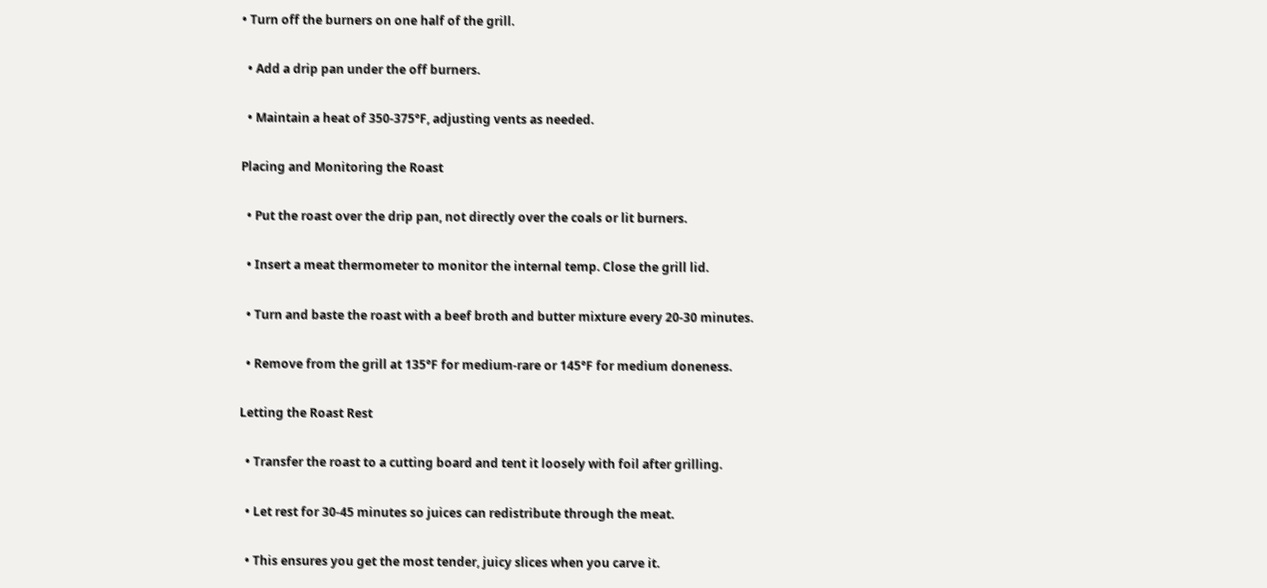• Turn off the burners on one half of the grill.

  • Add a drip pan under the off burners.

  • Maintain a heat of 350-375°F, adjusting vents as needed.

Placing and Monitoring the Roast

  • Put the roast over the drip pan, not directly over the coals or lit burners.

  • Insert a meat thermometer to monitor the internal temp. Close the grill lid.

  • Turn and baste the roast with a beef broth and butter mixture every 20-30 minutes.

  • Remove from the grill at 135°F for medium-rare or 145°F for medium doneness.

Letting the Roast Rest

  • Transfer the roast to a cutting board and tent it loosely with foil after grilling.

  • Let rest for 30-45 minutes so juices can redistribute through the meat.

  • This ensures you get the most tender, juicy slices when you carve it.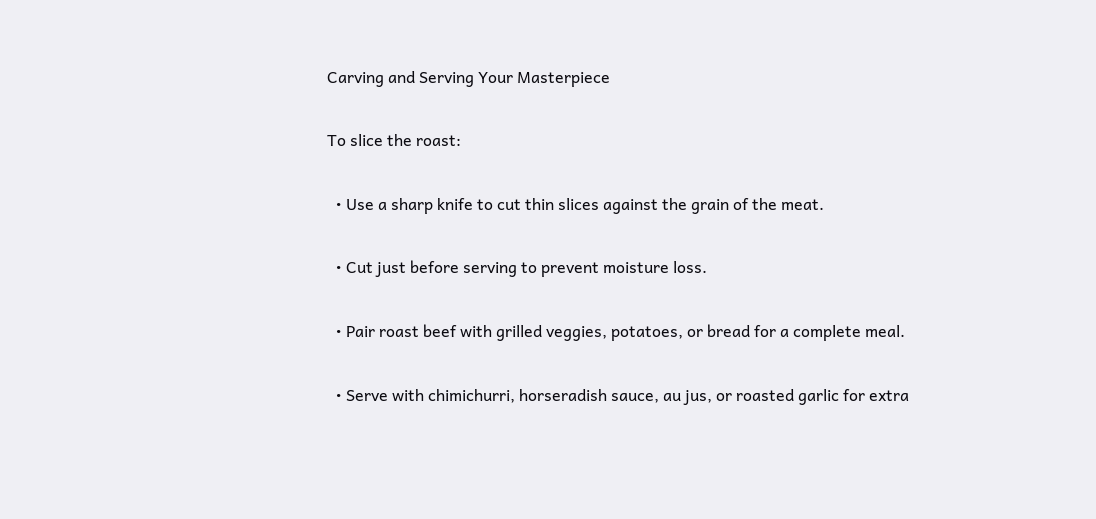Carving and Serving Your Masterpiece

To slice the roast:

  • Use a sharp knife to cut thin slices against the grain of the meat.

  • Cut just before serving to prevent moisture loss.

  • Pair roast beef with grilled veggies, potatoes, or bread for a complete meal.

  • Serve with chimichurri, horseradish sauce, au jus, or roasted garlic for extra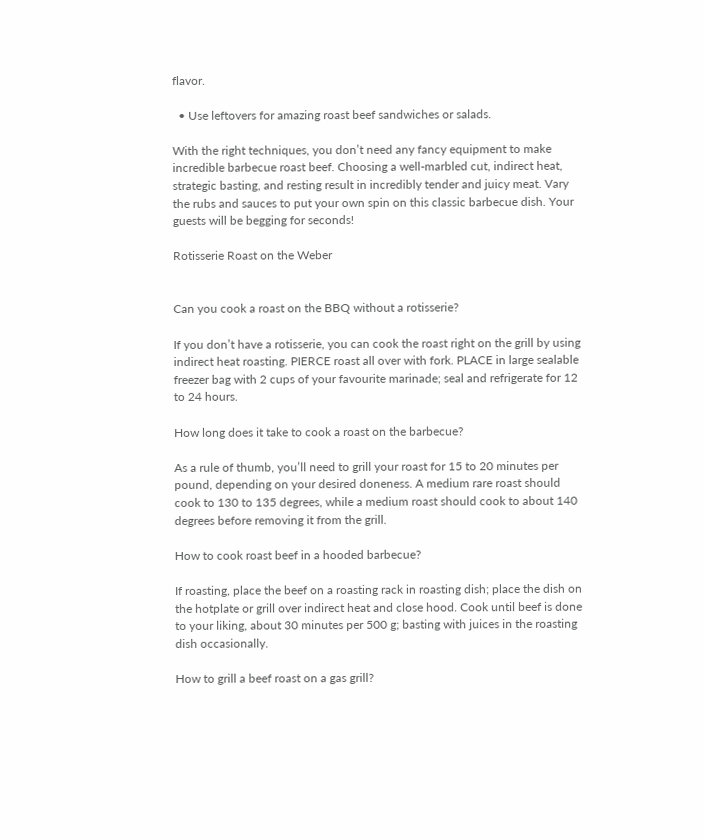flavor.

  • Use leftovers for amazing roast beef sandwiches or salads.

With the right techniques, you don’t need any fancy equipment to make incredible barbecue roast beef. Choosing a well-marbled cut, indirect heat, strategic basting, and resting result in incredibly tender and juicy meat. Vary the rubs and sauces to put your own spin on this classic barbecue dish. Your guests will be begging for seconds!

Rotisserie Roast on the Weber


Can you cook a roast on the BBQ without a rotisserie?

If you don’t have a rotisserie, you can cook the roast right on the grill by using indirect heat roasting. PIERCE roast all over with fork. PLACE in large sealable freezer bag with 2 cups of your favourite marinade; seal and refrigerate for 12 to 24 hours.

How long does it take to cook a roast on the barbecue?

As a rule of thumb, you’ll need to grill your roast for 15 to 20 minutes per pound, depending on your desired doneness. A medium rare roast should cook to 130 to 135 degrees, while a medium roast should cook to about 140 degrees before removing it from the grill.

How to cook roast beef in a hooded barbecue?

If roasting, place the beef on a roasting rack in roasting dish; place the dish on the hotplate or grill over indirect heat and close hood. Cook until beef is done to your liking, about 30 minutes per 500 g; basting with juices in the roasting dish occasionally.

How to grill a beef roast on a gas grill?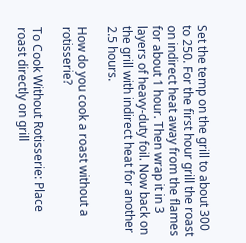Set the temp on the grill to about 300 to 250. For the first hour grill the roast on indirect heat away from the flames for about 1 hour. Then wrap it in 3 layers of heavy-duty foil. Now back on the grill with indirect heat for another 2.5 hours.

How do you cook a roast without a rotisserie?

To Cook Without Rotisserie: Place roast directly on grill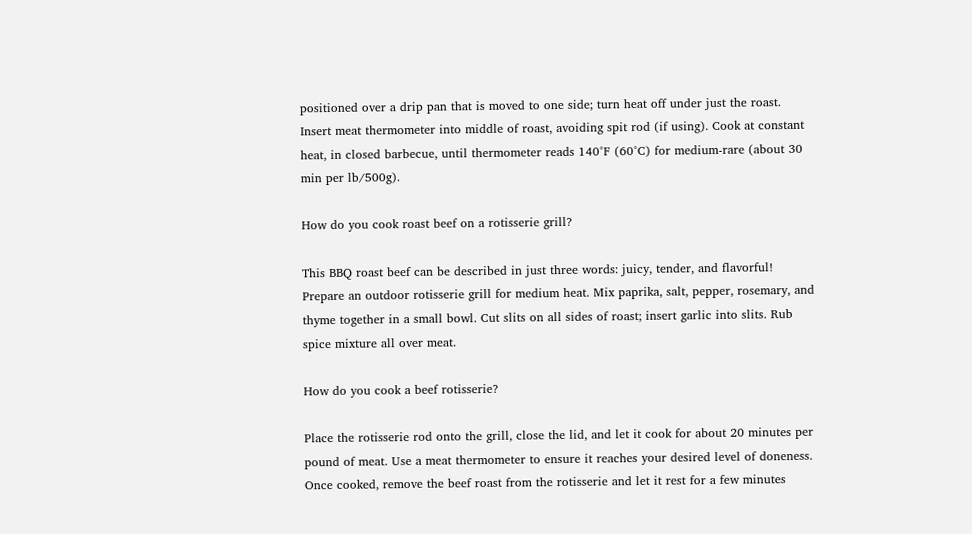positioned over a drip pan that is moved to one side; turn heat off under just the roast. Insert meat thermometer into middle of roast, avoiding spit rod (if using). Cook at constant heat, in closed barbecue, until thermometer reads 140°F (60°C) for medium-rare (about 30 min per lb/500g).

How do you cook roast beef on a rotisserie grill?

This BBQ roast beef can be described in just three words: juicy, tender, and flavorful! Prepare an outdoor rotisserie grill for medium heat. Mix paprika, salt, pepper, rosemary, and thyme together in a small bowl. Cut slits on all sides of roast; insert garlic into slits. Rub spice mixture all over meat.

How do you cook a beef rotisserie?

Place the rotisserie rod onto the grill, close the lid, and let it cook for about 20 minutes per pound of meat. Use a meat thermometer to ensure it reaches your desired level of doneness. Once cooked, remove the beef roast from the rotisserie and let it rest for a few minutes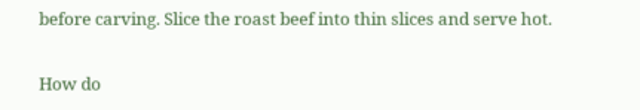before carving. Slice the roast beef into thin slices and serve hot.

How do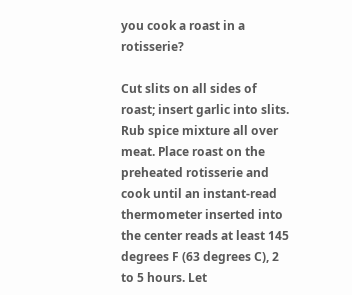you cook a roast in a rotisserie?

Cut slits on all sides of roast; insert garlic into slits. Rub spice mixture all over meat. Place roast on the preheated rotisserie and cook until an instant-read thermometer inserted into the center reads at least 145 degrees F (63 degrees C), 2 to 5 hours. Let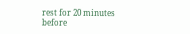rest for 20 minutes before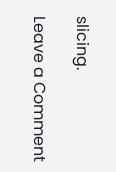slicing.

Leave a Comment